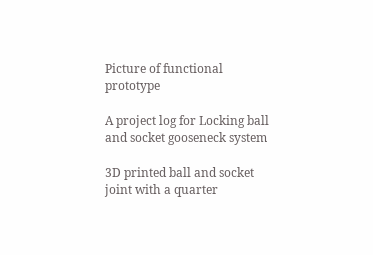Picture of functional prototype

A project log for Locking ball and socket gooseneck system

3D printed ball and socket joint with a quarter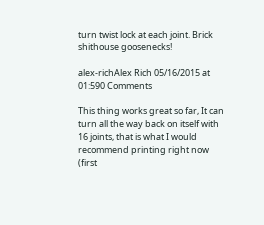turn twist lock at each joint. Brick shithouse goosenecks!

alex-richAlex Rich 05/16/2015 at 01:590 Comments

This thing works great so far, It can turn all the way back on itself with 16 joints, that is what I would recommend printing right now (first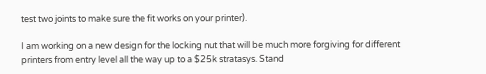test two joints to make sure the fit works on your printer).

I am working on a new design for the locking nut that will be much more forgiving for different printers from entry level all the way up to a $25k stratasys. Stand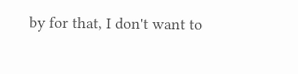by for that, I don't want to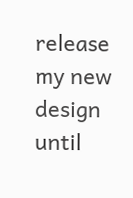release my new design until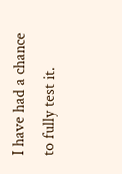I have had a chance to fully test it.